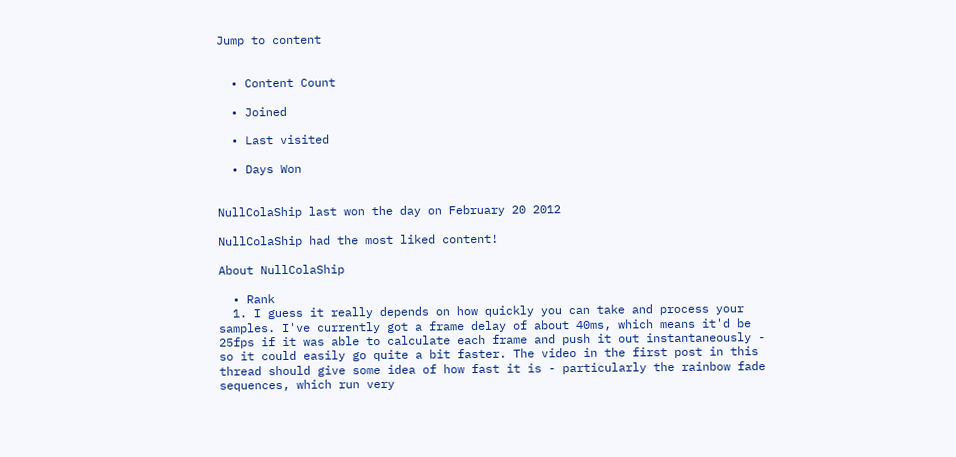Jump to content


  • Content Count

  • Joined

  • Last visited

  • Days Won


NullColaShip last won the day on February 20 2012

NullColaShip had the most liked content!

About NullColaShip

  • Rank
  1. I guess it really depends on how quickly you can take and process your samples. I've currently got a frame delay of about 40ms, which means it'd be 25fps if it was able to calculate each frame and push it out instantaneously - so it could easily go quite a bit faster. The video in the first post in this thread should give some idea of how fast it is - particularly the rainbow fade sequences, which run very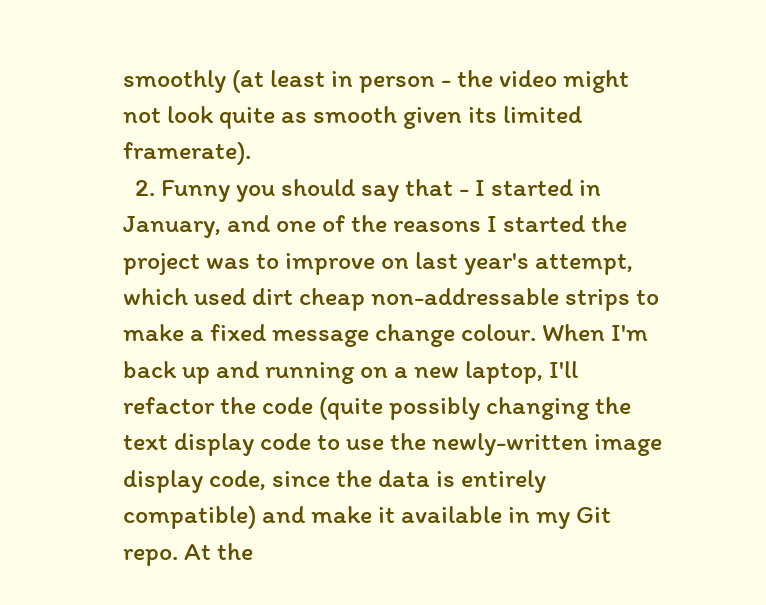smoothly (at least in person - the video might not look quite as smooth given its limited framerate).
  2. Funny you should say that - I started in January, and one of the reasons I started the project was to improve on last year's attempt, which used dirt cheap non-addressable strips to make a fixed message change colour. When I'm back up and running on a new laptop, I'll refactor the code (quite possibly changing the text display code to use the newly-written image display code, since the data is entirely compatible) and make it available in my Git repo. At the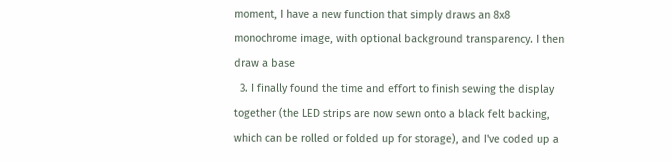moment, I have a new function that simply draws an 8x8 monochrome image, with optional background transparency. I then draw a base
  3. I finally found the time and effort to finish sewing the display together (the LED strips are now sewn onto a black felt backing, which can be rolled or folded up for storage), and I've coded up a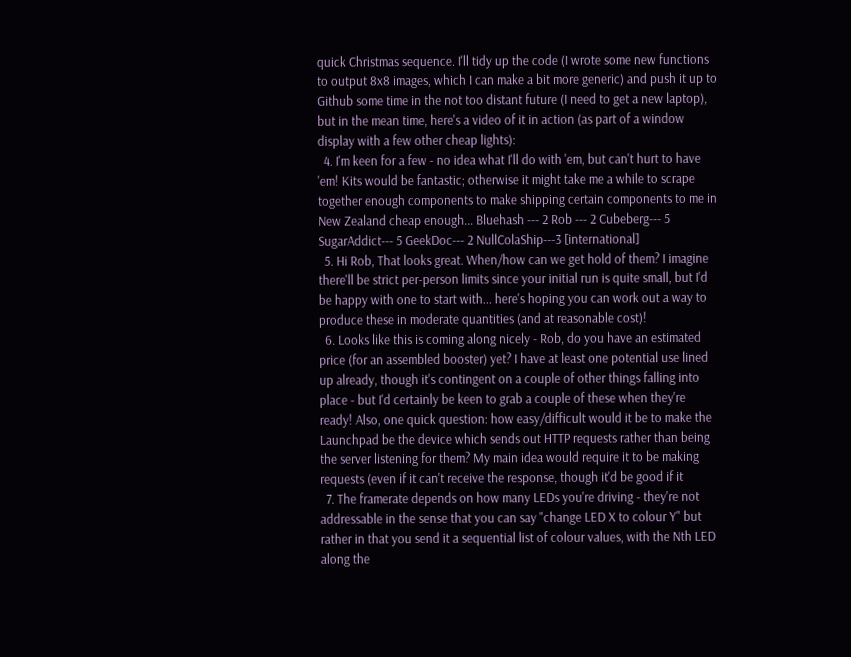quick Christmas sequence. I'll tidy up the code (I wrote some new functions to output 8x8 images, which I can make a bit more generic) and push it up to Github some time in the not too distant future (I need to get a new laptop), but in the mean time, here's a video of it in action (as part of a window display with a few other cheap lights):
  4. I'm keen for a few - no idea what I'll do with 'em, but can't hurt to have 'em! Kits would be fantastic; otherwise it might take me a while to scrape together enough components to make shipping certain components to me in New Zealand cheap enough... Bluehash --- 2 Rob --- 2 Cubeberg--- 5 SugarAddict--- 5 GeekDoc--- 2 NullColaShip---3 [international]
  5. Hi Rob, That looks great. When/how can we get hold of them? I imagine there'll be strict per-person limits since your initial run is quite small, but I'd be happy with one to start with... here's hoping you can work out a way to produce these in moderate quantities (and at reasonable cost)!
  6. Looks like this is coming along nicely - Rob, do you have an estimated price (for an assembled booster) yet? I have at least one potential use lined up already, though it's contingent on a couple of other things falling into place - but I'd certainly be keen to grab a couple of these when they're ready! Also, one quick question: how easy/difficult would it be to make the Launchpad be the device which sends out HTTP requests rather than being the server listening for them? My main idea would require it to be making requests (even if it can't receive the response, though it'd be good if it
  7. The framerate depends on how many LEDs you're driving - they're not addressable in the sense that you can say "change LED X to colour Y" but rather in that you send it a sequential list of colour values, with the Nth LED along the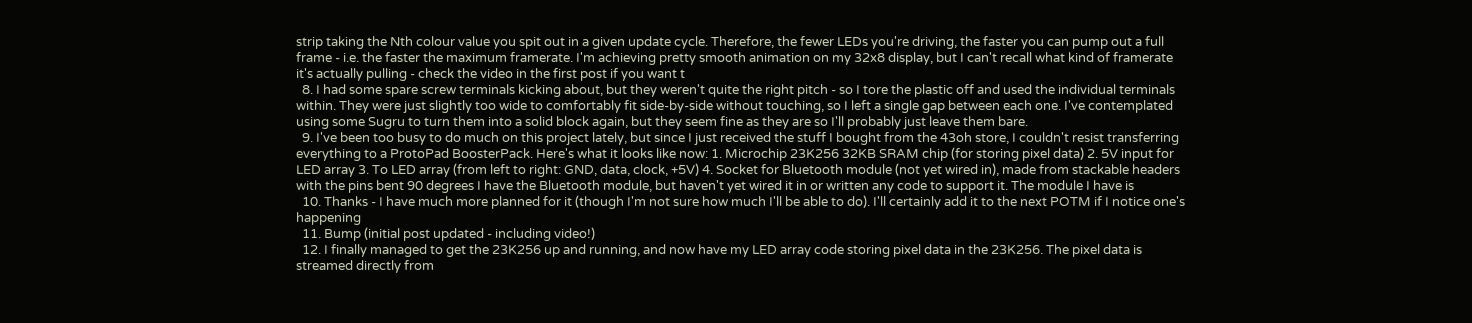strip taking the Nth colour value you spit out in a given update cycle. Therefore, the fewer LEDs you're driving, the faster you can pump out a full frame - i.e. the faster the maximum framerate. I'm achieving pretty smooth animation on my 32x8 display, but I can't recall what kind of framerate it's actually pulling - check the video in the first post if you want t
  8. I had some spare screw terminals kicking about, but they weren't quite the right pitch - so I tore the plastic off and used the individual terminals within. They were just slightly too wide to comfortably fit side-by-side without touching, so I left a single gap between each one. I've contemplated using some Sugru to turn them into a solid block again, but they seem fine as they are so I'll probably just leave them bare.
  9. I've been too busy to do much on this project lately, but since I just received the stuff I bought from the 43oh store, I couldn't resist transferring everything to a ProtoPad BoosterPack. Here's what it looks like now: 1. Microchip 23K256 32KB SRAM chip (for storing pixel data) 2. 5V input for LED array 3. To LED array (from left to right: GND, data, clock, +5V) 4. Socket for Bluetooth module (not yet wired in), made from stackable headers with the pins bent 90 degrees I have the Bluetooth module, but haven't yet wired it in or written any code to support it. The module I have is
  10. Thanks - I have much more planned for it (though I'm not sure how much I'll be able to do). I'll certainly add it to the next POTM if I notice one's happening
  11. Bump (initial post updated - including video!)
  12. I finally managed to get the 23K256 up and running, and now have my LED array code storing pixel data in the 23K256. The pixel data is streamed directly from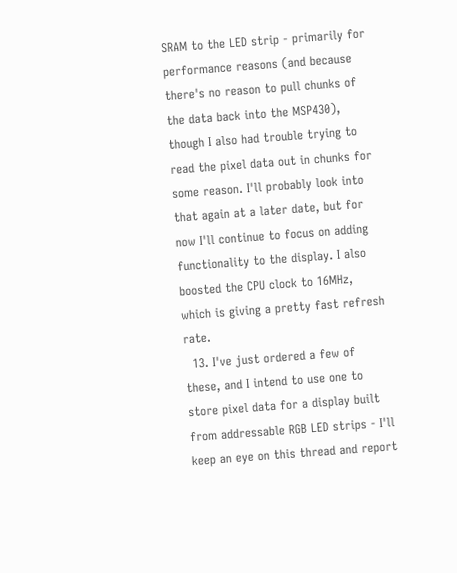SRAM to the LED strip - primarily for performance reasons (and because there's no reason to pull chunks of the data back into the MSP430), though I also had trouble trying to read the pixel data out in chunks for some reason. I'll probably look into that again at a later date, but for now I'll continue to focus on adding functionality to the display. I also boosted the CPU clock to 16MHz, which is giving a pretty fast refresh rate.
  13. I've just ordered a few of these, and I intend to use one to store pixel data for a display built from addressable RGB LED strips - I'll keep an eye on this thread and report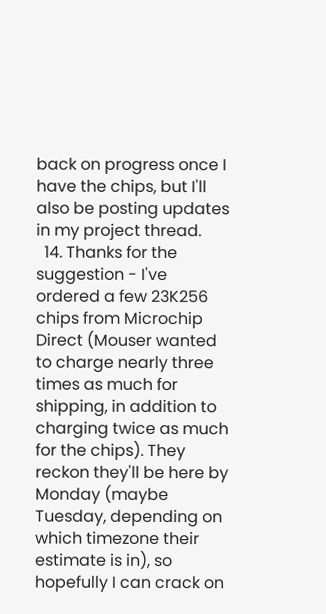back on progress once I have the chips, but I'll also be posting updates in my project thread.
  14. Thanks for the suggestion - I've ordered a few 23K256 chips from Microchip Direct (Mouser wanted to charge nearly three times as much for shipping, in addition to charging twice as much for the chips). They reckon they'll be here by Monday (maybe Tuesday, depending on which timezone their estimate is in), so hopefully I can crack on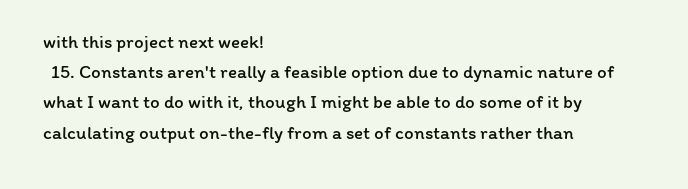with this project next week!
  15. Constants aren't really a feasible option due to dynamic nature of what I want to do with it, though I might be able to do some of it by calculating output on-the-fly from a set of constants rather than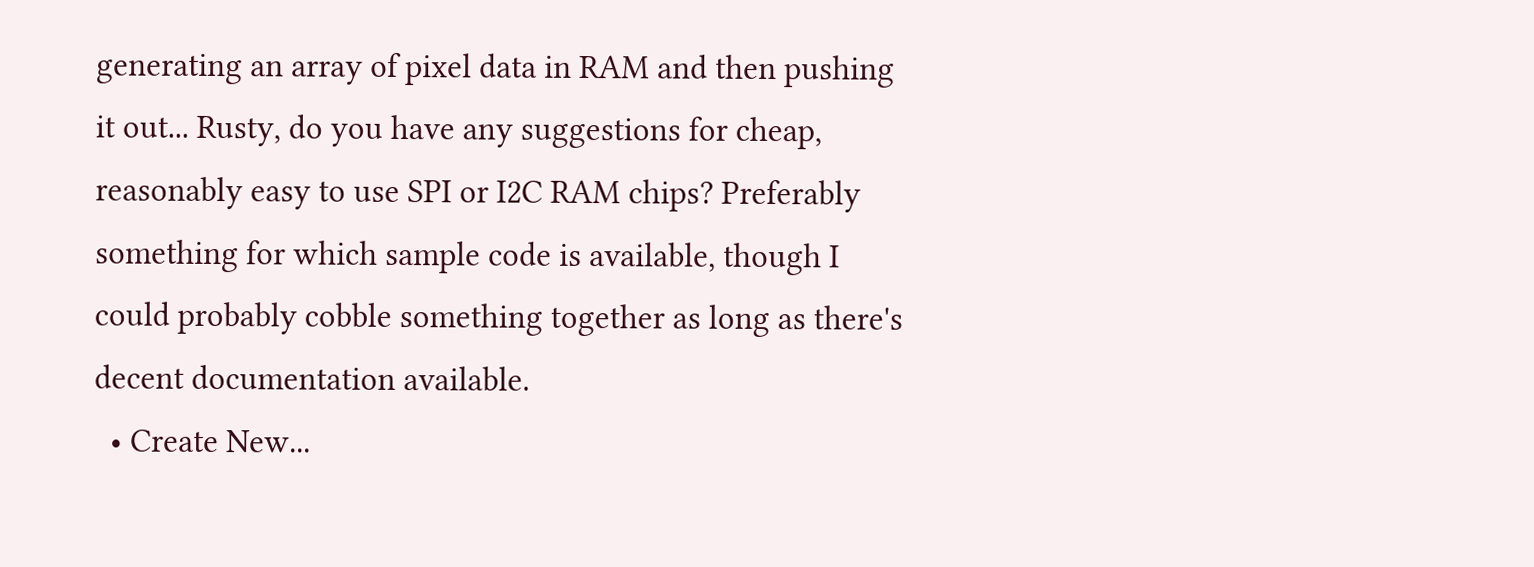generating an array of pixel data in RAM and then pushing it out... Rusty, do you have any suggestions for cheap, reasonably easy to use SPI or I2C RAM chips? Preferably something for which sample code is available, though I could probably cobble something together as long as there's decent documentation available.
  • Create New...